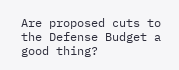Are proposed cuts to the Defense Budget a good thing?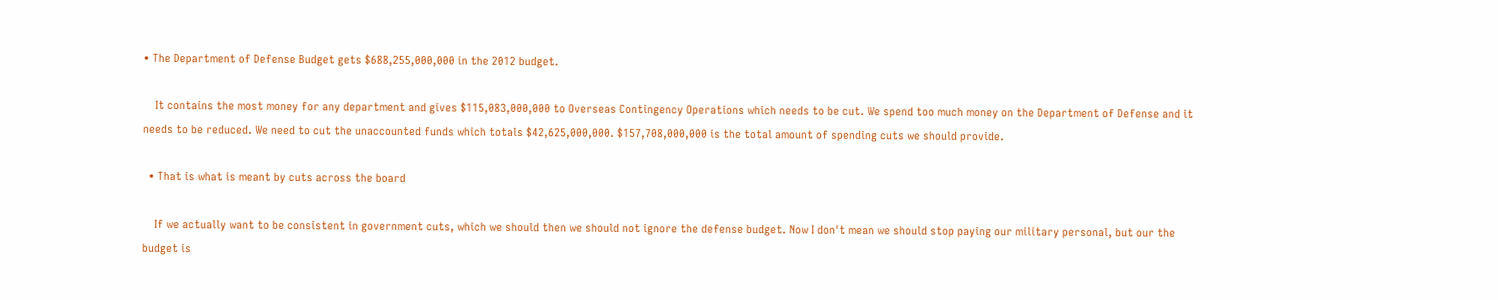• The Department of Defense Budget gets $688,255,000,000 in the 2012 budget.

    It contains the most money for any department and gives $115,083,000,000 to Overseas Contingency Operations which needs to be cut. We spend too much money on the Department of Defense and it needs to be reduced. We need to cut the unaccounted funds which totals $42,625,000,000. $157,708,000,000 is the total amount of spending cuts we should provide.

  • That is what is meant by cuts across the board

    If we actually want to be consistent in government cuts, which we should then we should not ignore the defense budget. Now I don't mean we should stop paying our military personal, but our the budget is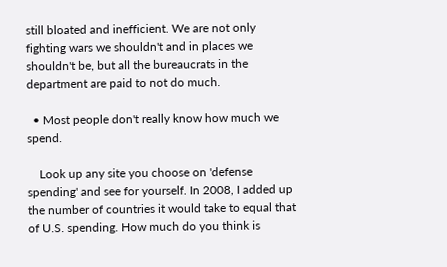still bloated and inefficient. We are not only fighting wars we shouldn't and in places we shouldn't be, but all the bureaucrats in the department are paid to not do much.

  • Most people don't really know how much we spend.

    Look up any site you choose on 'defense spending' and see for yourself. In 2008, I added up the number of countries it would take to equal that of U.S. spending. How much do you think is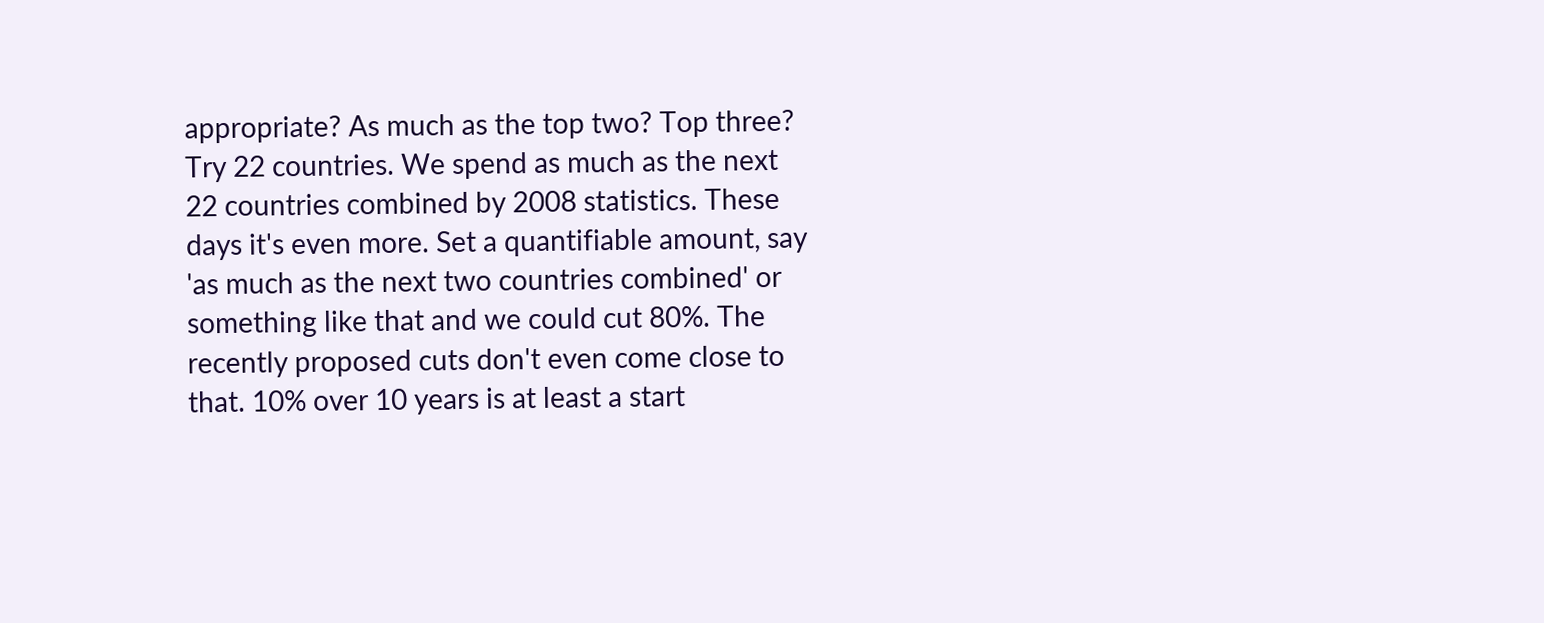appropriate? As much as the top two? Top three? Try 22 countries. We spend as much as the next 22 countries combined by 2008 statistics. These days it's even more. Set a quantifiable amount, say 'as much as the next two countries combined' or something like that and we could cut 80%. The recently proposed cuts don't even come close to that. 10% over 10 years is at least a start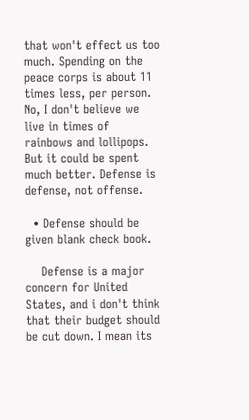that won't effect us too much. Spending on the peace corps is about 11 times less, per person. No, I don't believe we live in times of rainbows and lollipops. But it could be spent much better. Defense is defense, not offense.

  • Defense should be given blank check book.

    Defense is a major concern for United States, and i don't think that their budget should be cut down. I mean its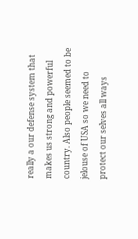really a our defense system that makes us strong and powerful country. Also people seemed to be jelouse of USA so we need to protect our selves all ways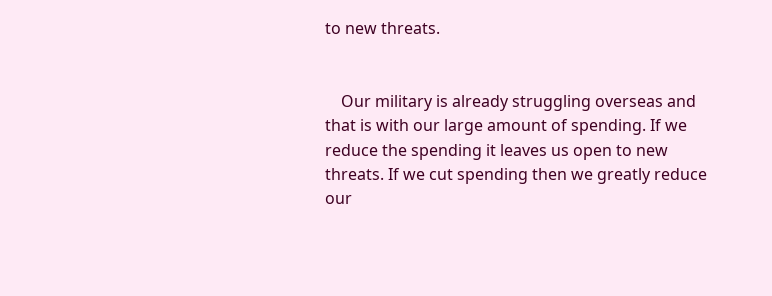to new threats.


    Our military is already struggling overseas and that is with our large amount of spending. If we reduce the spending it leaves us open to new threats. If we cut spending then we greatly reduce our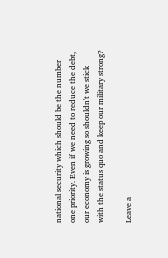national security which should be the number one priority. Even if we need to reduce the debt, our economy is growing so shouldn't we stick with the status quo and keep our military strong?

Leave a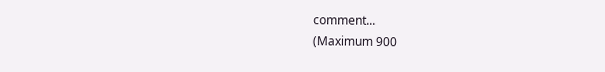comment...
(Maximum 900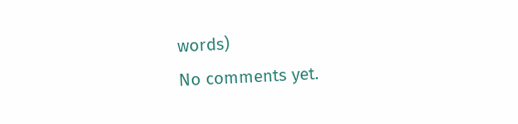words)
No comments yet.